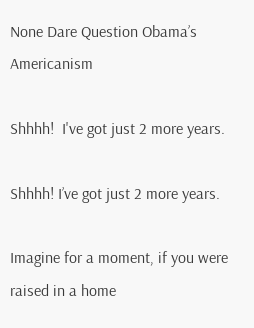None Dare Question Obama’s Americanism

Shhhh!  I've got just 2 more years.

Shhhh! I’ve got just 2 more years.

Imagine for a moment, if you were raised in a home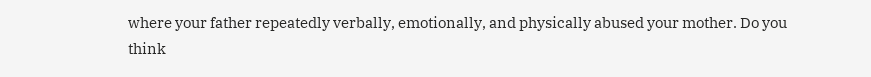where your father repeatedly verbally, emotionally, and physically abused your mother. Do you think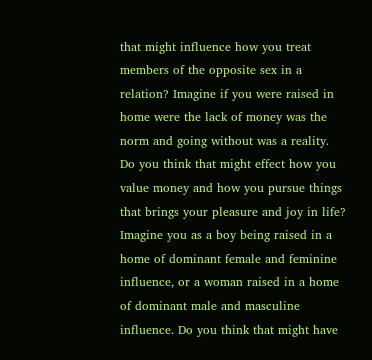that might influence how you treat members of the opposite sex in a relation? Imagine if you were raised in home were the lack of money was the norm and going without was a reality. Do you think that might effect how you value money and how you pursue things that brings your pleasure and joy in life? Imagine you as a boy being raised in a home of dominant female and feminine influence, or a woman raised in a home of dominant male and masculine influence. Do you think that might have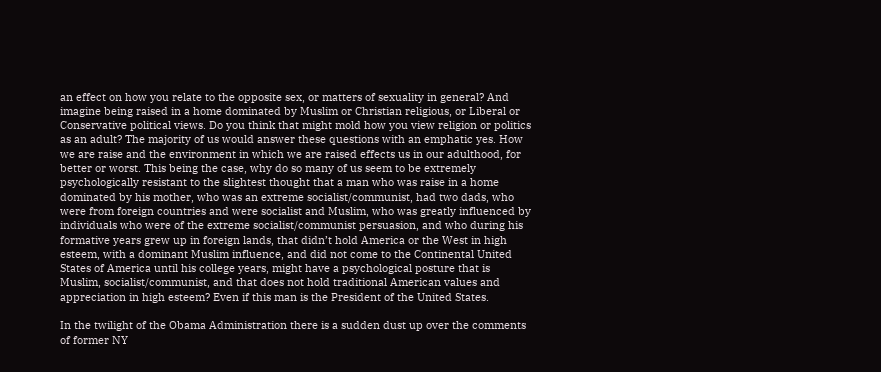an effect on how you relate to the opposite sex, or matters of sexuality in general? And imagine being raised in a home dominated by Muslim or Christian religious, or Liberal or Conservative political views. Do you think that might mold how you view religion or politics as an adult? The majority of us would answer these questions with an emphatic yes. How we are raise and the environment in which we are raised effects us in our adulthood, for better or worst. This being the case, why do so many of us seem to be extremely psychologically resistant to the slightest thought that a man who was raise in a home dominated by his mother, who was an extreme socialist/communist, had two dads, who were from foreign countries and were socialist and Muslim, who was greatly influenced by individuals who were of the extreme socialist/communist persuasion, and who during his formative years grew up in foreign lands, that didn’t hold America or the West in high esteem, with a dominant Muslim influence, and did not come to the Continental United States of America until his college years, might have a psychological posture that is Muslim, socialist/communist, and that does not hold traditional American values and appreciation in high esteem? Even if this man is the President of the United States.

In the twilight of the Obama Administration there is a sudden dust up over the comments of former NY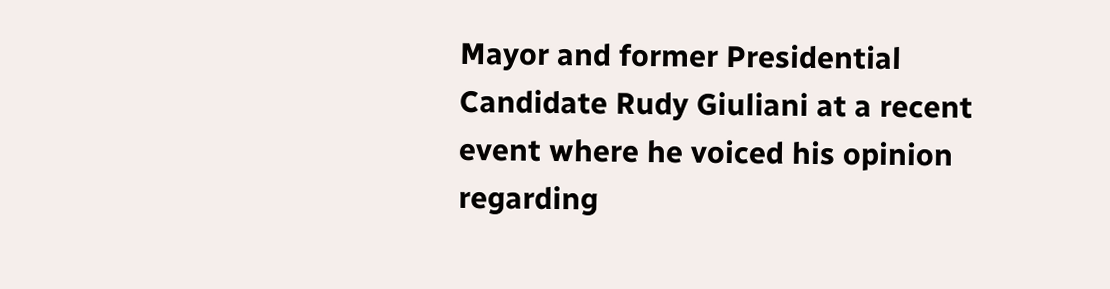Mayor and former Presidential Candidate Rudy Giuliani at a recent event where he voiced his opinion regarding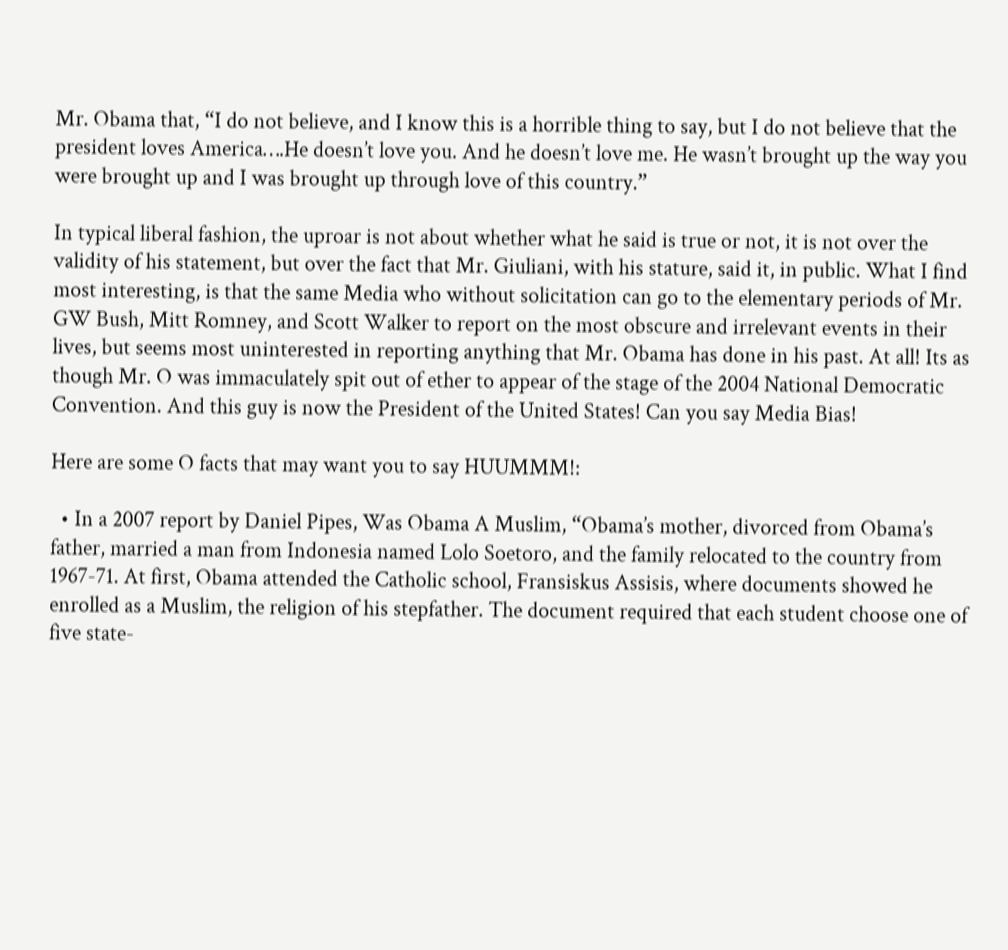Mr. Obama that, “I do not believe, and I know this is a horrible thing to say, but I do not believe that the president loves America….He doesn’t love you. And he doesn’t love me. He wasn’t brought up the way you were brought up and I was brought up through love of this country.”

In typical liberal fashion, the uproar is not about whether what he said is true or not, it is not over the validity of his statement, but over the fact that Mr. Giuliani, with his stature, said it, in public. What I find most interesting, is that the same Media who without solicitation can go to the elementary periods of Mr. GW Bush, Mitt Romney, and Scott Walker to report on the most obscure and irrelevant events in their lives, but seems most uninterested in reporting anything that Mr. Obama has done in his past. At all! Its as though Mr. O was immaculately spit out of ether to appear of the stage of the 2004 National Democratic Convention. And this guy is now the President of the United States! Can you say Media Bias!

Here are some O facts that may want you to say HUUMMM!:

  • In a 2007 report by Daniel Pipes, Was Obama A Muslim, “Obama’s mother, divorced from Obama’s father, married a man from Indonesia named Lolo Soetoro, and the family relocated to the country from 1967-71. At first, Obama attended the Catholic school, Fransiskus Assisis, where documents showed he enrolled as a Muslim, the religion of his stepfather. The document required that each student choose one of five state-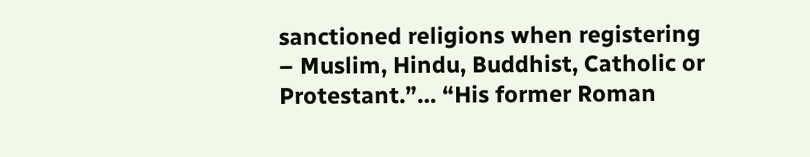sanctioned religions when registering – Muslim, Hindu, Buddhist, Catholic or Protestant.”… “His former Roman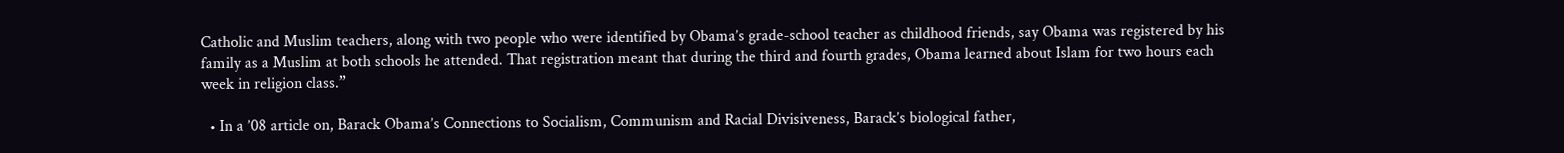Catholic and Muslim teachers, along with two people who were identified by Obama’s grade-school teacher as childhood friends, say Obama was registered by his family as a Muslim at both schools he attended. That registration meant that during the third and fourth grades, Obama learned about Islam for two hours each week in religion class.”

  • In a ’08 article on, Barack Obama’s Connections to Socialism, Communism and Racial Divisiveness, Barack’s biological father,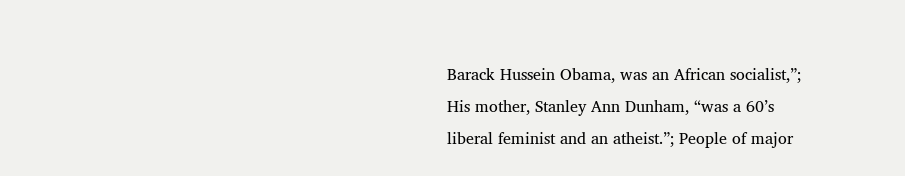Barack Hussein Obama, was an African socialist,”; His mother, Stanley Ann Dunham, “was a 60’s liberal feminist and an atheist.”; People of major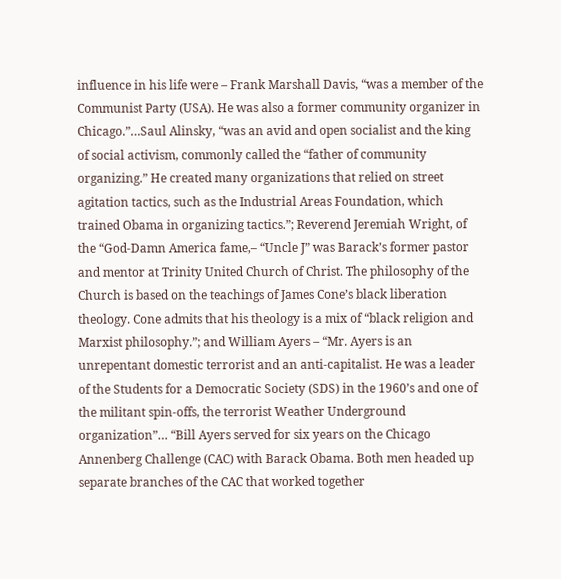influence in his life were – Frank Marshall Davis, “was a member of the Communist Party (USA). He was also a former community organizer in Chicago.”…Saul Alinsky, “was an avid and open socialist and the king of social activism, commonly called the “father of community organizing.” He created many organizations that relied on street agitation tactics, such as the Industrial Areas Foundation, which trained Obama in organizing tactics.”; Reverend Jeremiah Wright, of the “God-Damn America fame,– “Uncle J” was Barack’s former pastor and mentor at Trinity United Church of Christ. The philosophy of the Church is based on the teachings of James Cone’s black liberation theology. Cone admits that his theology is a mix of “black religion and Marxist philosophy.”; and William Ayers – “Mr. Ayers is an unrepentant domestic terrorist and an anti-capitalist. He was a leader of the Students for a Democratic Society (SDS) in the 1960’s and one of the militant spin-offs, the terrorist Weather Underground organization”… “Bill Ayers served for six years on the Chicago Annenberg Challenge (CAC) with Barack Obama. Both men headed up separate branches of the CAC that worked together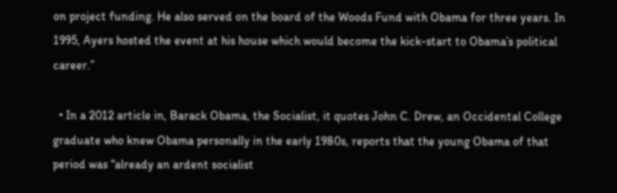on project funding. He also served on the board of the Woods Fund with Obama for three years. In 1995, Ayers hosted the event at his house which would become the kick-start to Obama’s political career.”

  • In a 2012 article in, Barack Obama, the Socialist, it quotes John C. Drew, an Occidental College graduate who knew Obama personally in the early 1980s, reports that the young Obama of that period was “already an ardent socialist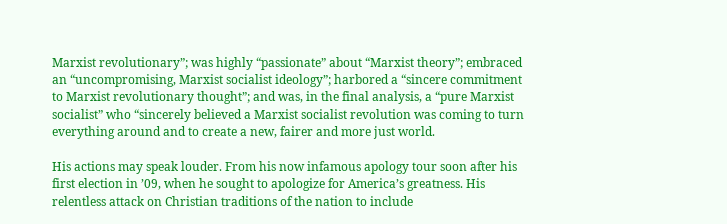Marxist revolutionary”; was highly “passionate” about “Marxist theory”; embraced an “uncompromising, Marxist socialist ideology”; harbored a “sincere commitment to Marxist revolutionary thought”; and was, in the final analysis, a “pure Marxist socialist” who “sincerely believed a Marxist socialist revolution was coming to turn everything around and to create a new, fairer and more just world.

His actions may speak louder. From his now infamous apology tour soon after his first election in ’09, when he sought to apologize for America’s greatness. His relentless attack on Christian traditions of the nation to include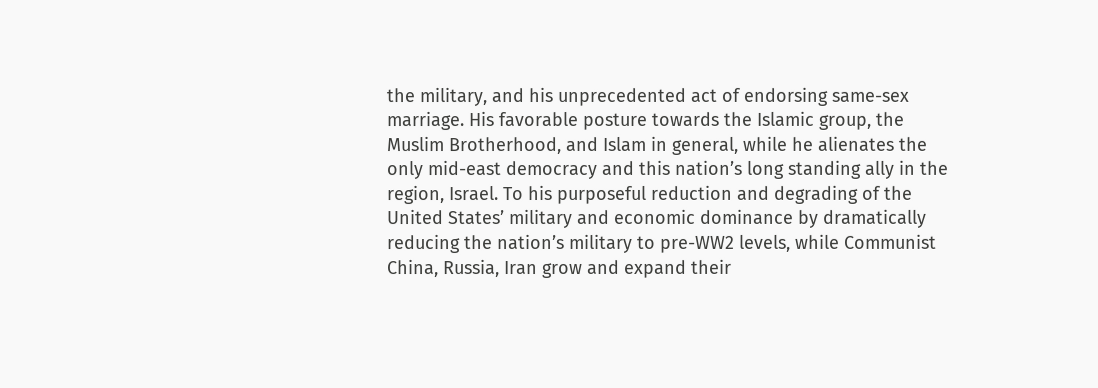the military, and his unprecedented act of endorsing same-sex marriage. His favorable posture towards the Islamic group, the Muslim Brotherhood, and Islam in general, while he alienates the only mid-east democracy and this nation’s long standing ally in the region, Israel. To his purposeful reduction and degrading of the United States’ military and economic dominance by dramatically reducing the nation’s military to pre-WW2 levels, while Communist China, Russia, Iran grow and expand their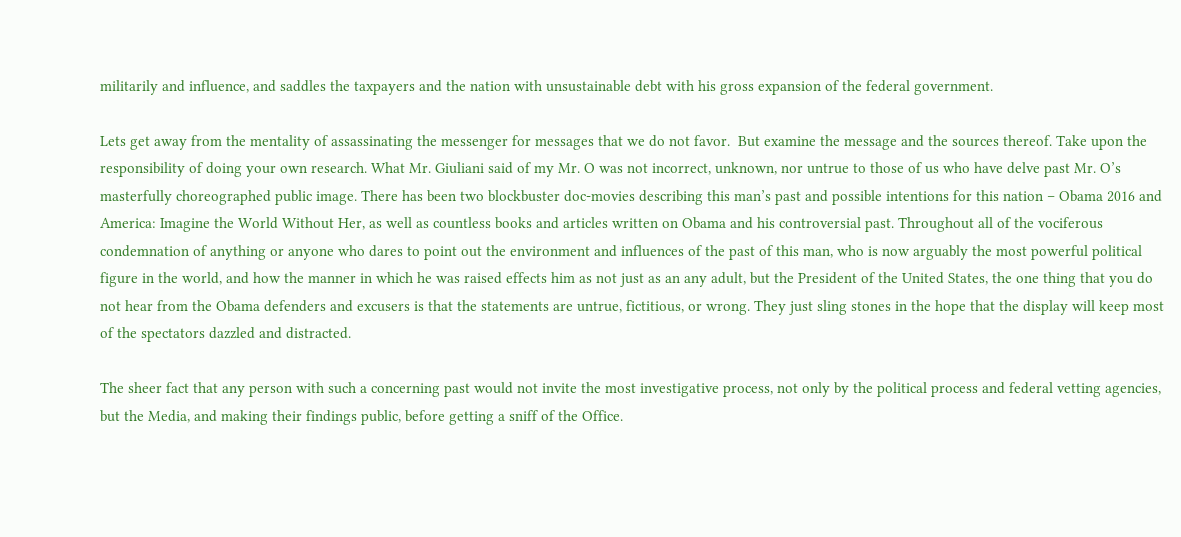militarily and influence, and saddles the taxpayers and the nation with unsustainable debt with his gross expansion of the federal government.

Lets get away from the mentality of assassinating the messenger for messages that we do not favor.  But examine the message and the sources thereof. Take upon the responsibility of doing your own research. What Mr. Giuliani said of my Mr. O was not incorrect, unknown, nor untrue to those of us who have delve past Mr. O’s masterfully choreographed public image. There has been two blockbuster doc-movies describing this man’s past and possible intentions for this nation – Obama 2016 and America: Imagine the World Without Her, as well as countless books and articles written on Obama and his controversial past. Throughout all of the vociferous condemnation of anything or anyone who dares to point out the environment and influences of the past of this man, who is now arguably the most powerful political figure in the world, and how the manner in which he was raised effects him as not just as an any adult, but the President of the United States, the one thing that you do not hear from the Obama defenders and excusers is that the statements are untrue, fictitious, or wrong. They just sling stones in the hope that the display will keep most of the spectators dazzled and distracted.

The sheer fact that any person with such a concerning past would not invite the most investigative process, not only by the political process and federal vetting agencies, but the Media, and making their findings public, before getting a sniff of the Office.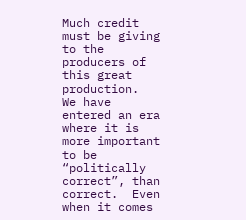Much credit must be giving to the producers of this great production.  We have entered an era where it is more important to be “politically correct”, than correct.  Even when it comes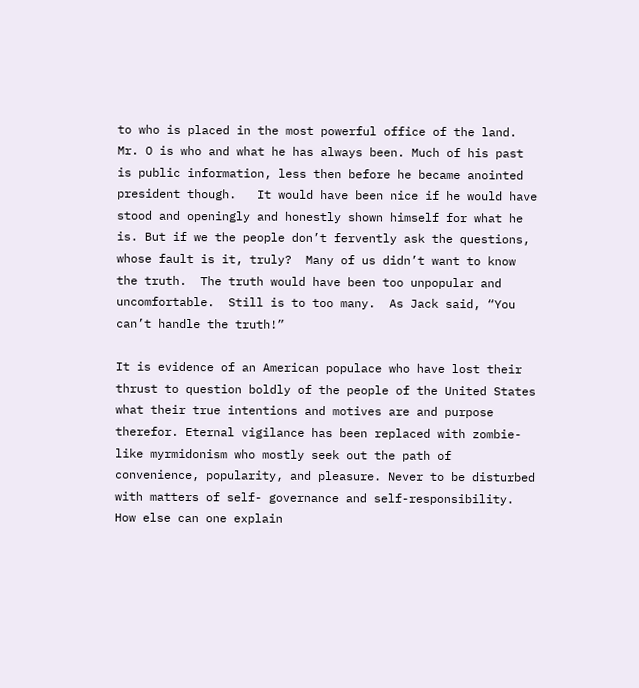to who is placed in the most powerful office of the land. Mr. O is who and what he has always been. Much of his past is public information, less then before he became anointed president though.   It would have been nice if he would have stood and openingly and honestly shown himself for what he is. But if we the people don’t fervently ask the questions, whose fault is it, truly?  Many of us didn’t want to know the truth.  The truth would have been too unpopular and uncomfortable.  Still is to too many.  As Jack said, “You can’t handle the truth!”

It is evidence of an American populace who have lost their thrust to question boldly of the people of the United States what their true intentions and motives are and purpose therefor. Eternal vigilance has been replaced with zombie-like myrmidonism who mostly seek out the path of convenience, popularity, and pleasure. Never to be disturbed with matters of self- governance and self-responsibility. How else can one explain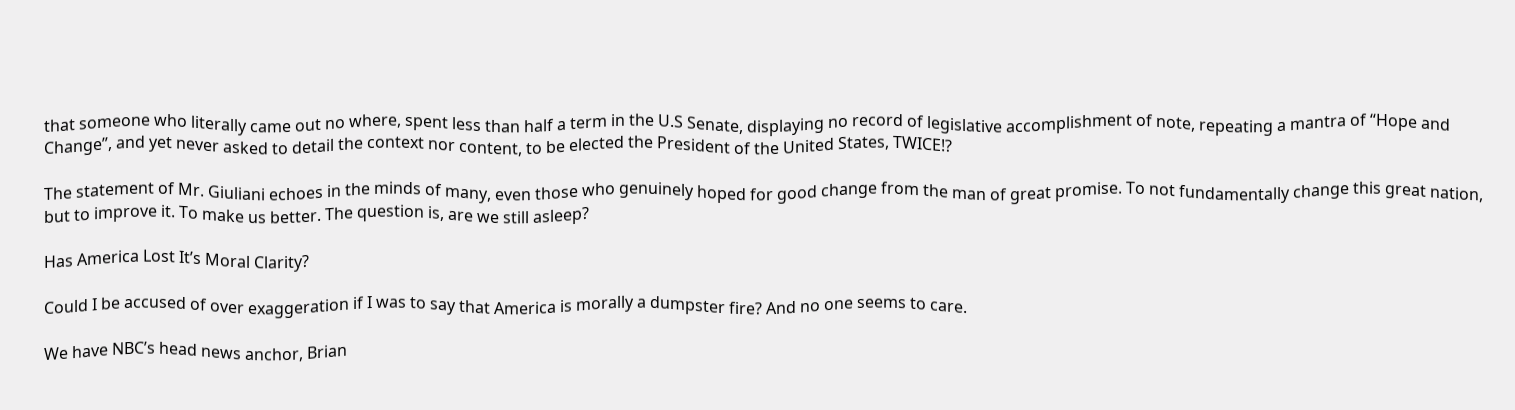that someone who literally came out no where, spent less than half a term in the U.S Senate, displaying no record of legislative accomplishment of note, repeating a mantra of “Hope and Change”, and yet never asked to detail the context nor content, to be elected the President of the United States, TWICE!?

The statement of Mr. Giuliani echoes in the minds of many, even those who genuinely hoped for good change from the man of great promise. To not fundamentally change this great nation, but to improve it. To make us better. The question is, are we still asleep?

Has America Lost It’s Moral Clarity?

Could I be accused of over exaggeration if I was to say that America is morally a dumpster fire? And no one seems to care.

We have NBC’s head news anchor, Brian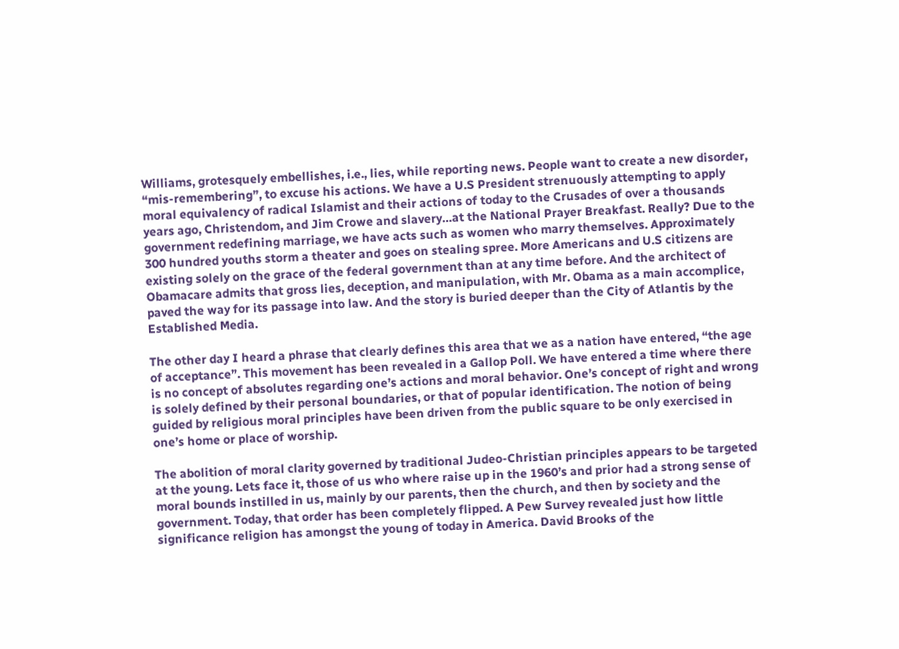Williams, grotesquely embellishes, i.e., lies, while reporting news. People want to create a new disorder, “mis-remembering”, to excuse his actions. We have a U.S President strenuously attempting to apply moral equivalency of radical Islamist and their actions of today to the Crusades of over a thousands years ago, Christendom, and Jim Crowe and slavery…at the National Prayer Breakfast. Really? Due to the government redefining marriage, we have acts such as women who marry themselves. Approximately 300 hundred youths storm a theater and goes on stealing spree. More Americans and U.S citizens are existing solely on the grace of the federal government than at any time before. And the architect of Obamacare admits that gross lies, deception, and manipulation, with Mr. Obama as a main accomplice, paved the way for its passage into law. And the story is buried deeper than the City of Atlantis by the Established Media.

The other day I heard a phrase that clearly defines this area that we as a nation have entered, “the age of acceptance”. This movement has been revealed in a Gallop Poll. We have entered a time where there is no concept of absolutes regarding one’s actions and moral behavior. One’s concept of right and wrong is solely defined by their personal boundaries, or that of popular identification. The notion of being guided by religious moral principles have been driven from the public square to be only exercised in one’s home or place of worship.

The abolition of moral clarity governed by traditional Judeo-Christian principles appears to be targeted at the young. Lets face it, those of us who where raise up in the 1960’s and prior had a strong sense of moral bounds instilled in us, mainly by our parents, then the church, and then by society and the government. Today, that order has been completely flipped. A Pew Survey revealed just how little significance religion has amongst the young of today in America. David Brooks of the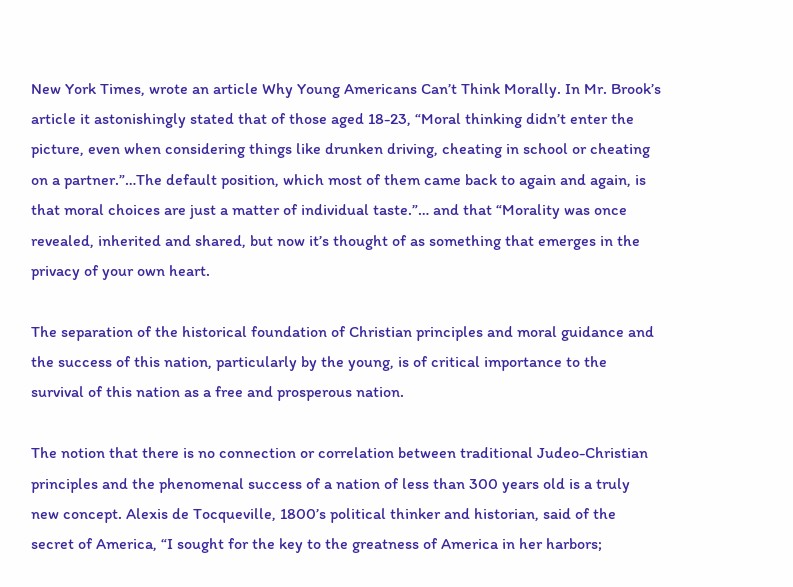New York Times, wrote an article Why Young Americans Can’t Think Morally. In Mr. Brook’s article it astonishingly stated that of those aged 18-23, “Moral thinking didn’t enter the picture, even when considering things like drunken driving, cheating in school or cheating on a partner.”…The default position, which most of them came back to again and again, is that moral choices are just a matter of individual taste.”… and that “Morality was once revealed, inherited and shared, but now it’s thought of as something that emerges in the privacy of your own heart.

The separation of the historical foundation of Christian principles and moral guidance and the success of this nation, particularly by the young, is of critical importance to the survival of this nation as a free and prosperous nation.

The notion that there is no connection or correlation between traditional Judeo-Christian principles and the phenomenal success of a nation of less than 300 years old is a truly new concept. Alexis de Tocqueville, 1800’s political thinker and historian, said of the secret of America, “I sought for the key to the greatness of America in her harbors;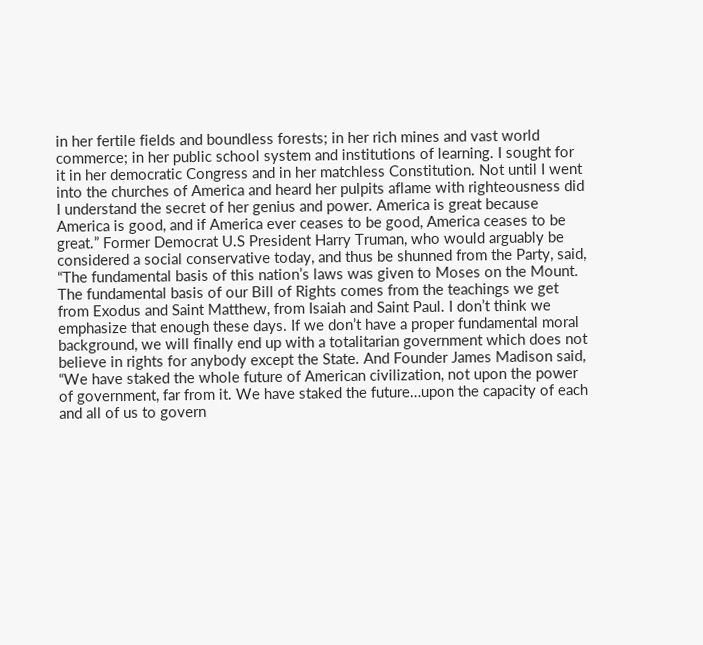in her fertile fields and boundless forests; in her rich mines and vast world commerce; in her public school system and institutions of learning. I sought for it in her democratic Congress and in her matchless Constitution. Not until I went into the churches of America and heard her pulpits aflame with righteousness did I understand the secret of her genius and power. America is great because America is good, and if America ever ceases to be good, America ceases to be great.” Former Democrat U.S President Harry Truman, who would arguably be considered a social conservative today, and thus be shunned from the Party, said, “The fundamental basis of this nation’s laws was given to Moses on the Mount. The fundamental basis of our Bill of Rights comes from the teachings we get from Exodus and Saint Matthew, from Isaiah and Saint Paul. I don’t think we emphasize that enough these days. If we don’t have a proper fundamental moral background, we will finally end up with a totalitarian government which does not believe in rights for anybody except the State. And Founder James Madison said, “We have staked the whole future of American civilization, not upon the power of government, far from it. We have staked the future…upon the capacity of each and all of us to govern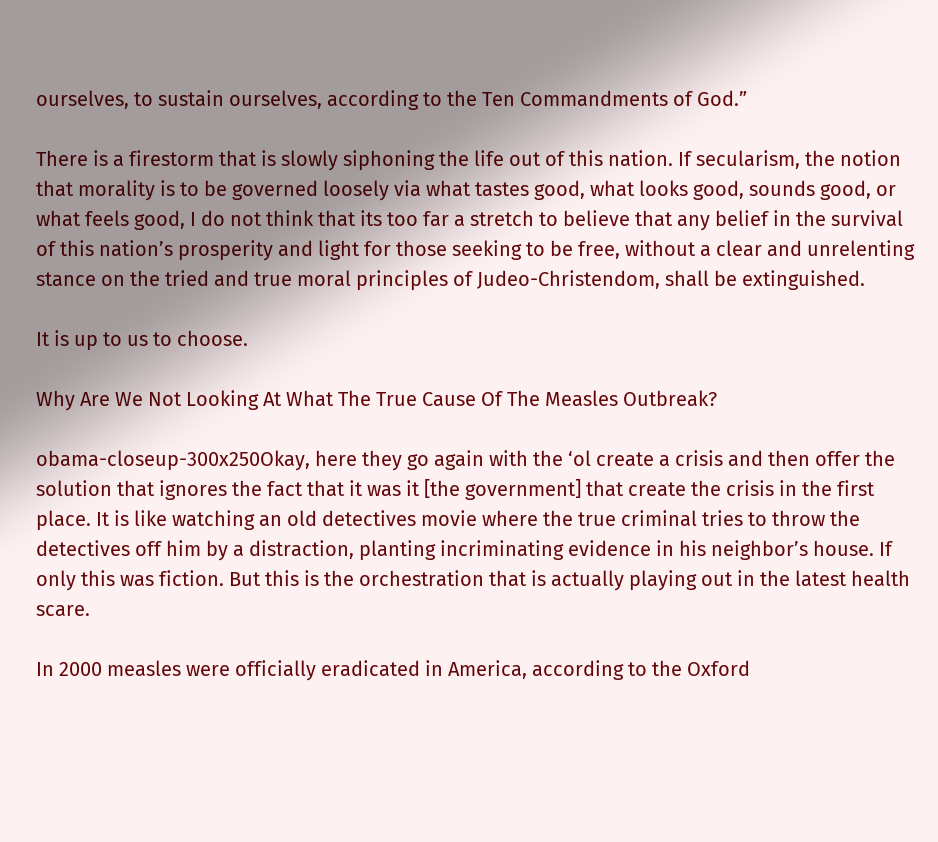ourselves, to sustain ourselves, according to the Ten Commandments of God.”

There is a firestorm that is slowly siphoning the life out of this nation. If secularism, the notion that morality is to be governed loosely via what tastes good, what looks good, sounds good, or what feels good, I do not think that its too far a stretch to believe that any belief in the survival of this nation’s prosperity and light for those seeking to be free, without a clear and unrelenting stance on the tried and true moral principles of Judeo-Christendom, shall be extinguished.

It is up to us to choose.

Why Are We Not Looking At What The True Cause Of The Measles Outbreak?

obama-closeup-300x250Okay, here they go again with the ‘ol create a crisis and then offer the solution that ignores the fact that it was it [the government] that create the crisis in the first place. It is like watching an old detectives movie where the true criminal tries to throw the detectives off him by a distraction, planting incriminating evidence in his neighbor’s house. If only this was fiction. But this is the orchestration that is actually playing out in the latest health scare.

In 2000 measles were officially eradicated in America, according to the Oxford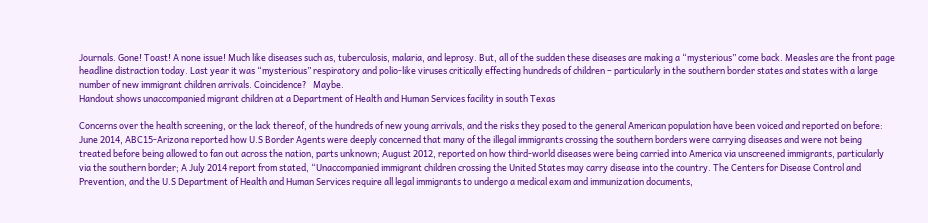Journals. Gone! Toast! A none issue! Much like diseases such as, tuberculosis, malaria, and leprosy. But, all of the sudden these diseases are making a “mysterious” come back. Measles are the front page headline distraction today. Last year it was “mysterious” respiratory and polio-like viruses critically effecting hundreds of children – particularly in the southern border states and states with a large number of new immigrant children arrivals. Coincidence?   Maybe.
Handout shows unaccompanied migrant children at a Department of Health and Human Services facility in south Texas

Concerns over the health screening, or the lack thereof, of the hundreds of new young arrivals, and the risks they posed to the general American population have been voiced and reported on before: June 2014, ABC15-Arizona reported how U.S Border Agents were deeply concerned that many of the illegal immigrants crossing the southern borders were carrying diseases and were not being treated before being allowed to fan out across the nation, parts unknown; August 2012, reported on how third-world diseases were being carried into America via unscreened immigrants, particularly via the southern border; A July 2014 report from stated, “Unaccompanied immigrant children crossing the United States may carry disease into the country. The Centers for Disease Control and Prevention, and the U.S Department of Health and Human Services require all legal immigrants to undergo a medical exam and immunization documents,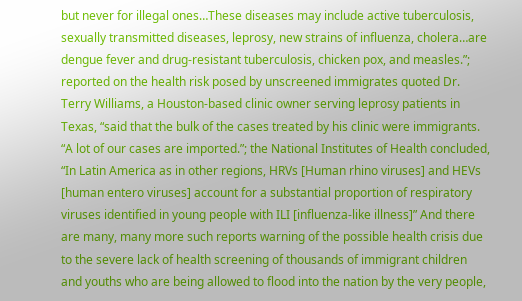but never for illegal ones…These diseases may include active tuberculosis, sexually transmitted diseases, leprosy, new strains of influenza, cholera…are dengue fever and drug-resistant tuberculosis, chicken pox, and measles.”; reported on the health risk posed by unscreened immigrates quoted Dr. Terry Williams, a Houston-based clinic owner serving leprosy patients in Texas, “said that the bulk of the cases treated by his clinic were immigrants. “A lot of our cases are imported.”; the National Institutes of Health concluded, “In Latin America as in other regions, HRVs [Human rhino viruses] and HEVs [human entero viruses] account for a substantial proportion of respiratory viruses identified in young people with ILI [influenza-like illness]” And there are many, many more such reports warning of the possible health crisis due to the severe lack of health screening of thousands of immigrant children and youths who are being allowed to flood into the nation by the very people,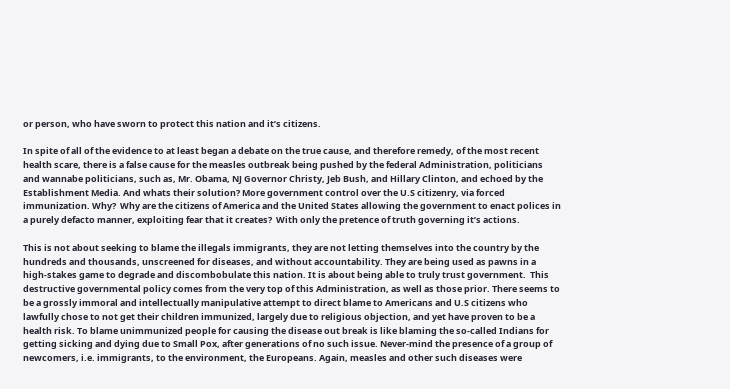or person, who have sworn to protect this nation and it’s citizens.

In spite of all of the evidence to at least began a debate on the true cause, and therefore remedy, of the most recent health scare, there is a false cause for the measles outbreak being pushed by the federal Administration, politicians and wannabe politicians, such as, Mr. Obama, NJ Governor Christy, Jeb Bush, and Hillary Clinton, and echoed by the Establishment Media. And whats their solution? More government control over the U.S citizenry, via forced immunization. Why?  Why are the citizens of America and the United States allowing the government to enact polices in a purely defacto manner, exploiting fear that it creates?  With only the pretence of truth governing it’s actions.

This is not about seeking to blame the illegals immigrants, they are not letting themselves into the country by the hundreds and thousands, unscreened for diseases, and without accountability. They are being used as pawns in a high-stakes game to degrade and discombobulate this nation. It is about being able to truly trust government.  This destructive governmental policy comes from the very top of this Administration, as well as those prior. There seems to be a grossly immoral and intellectually manipulative attempt to direct blame to Americans and U.S citizens who lawfully chose to not get their children immunized, largely due to religious objection, and yet have proven to be a health risk. To blame unimmunized people for causing the disease out break is like blaming the so-called Indians for getting sicking and dying due to Small Pox, after generations of no such issue. Never-mind the presence of a group of newcomers, i.e. immigrants, to the environment, the Europeans. Again, measles and other such diseases were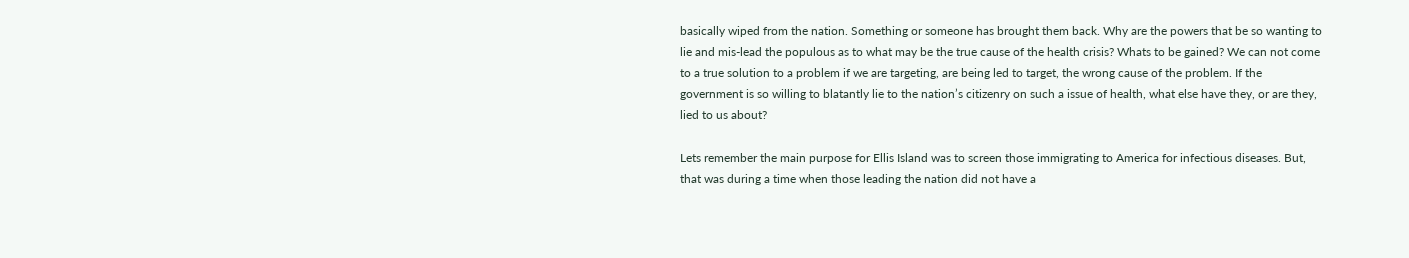basically wiped from the nation. Something or someone has brought them back. Why are the powers that be so wanting to lie and mis-lead the populous as to what may be the true cause of the health crisis? Whats to be gained? We can not come to a true solution to a problem if we are targeting, are being led to target, the wrong cause of the problem. If the government is so willing to blatantly lie to the nation’s citizenry on such a issue of health, what else have they, or are they, lied to us about?

Lets remember the main purpose for Ellis Island was to screen those immigrating to America for infectious diseases. But, that was during a time when those leading the nation did not have a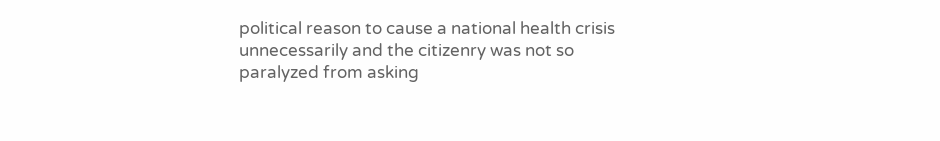political reason to cause a national health crisis unnecessarily and the citizenry was not so paralyzed from asking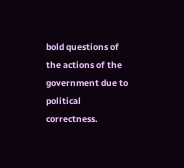bold questions of the actions of the government due to political correctness.